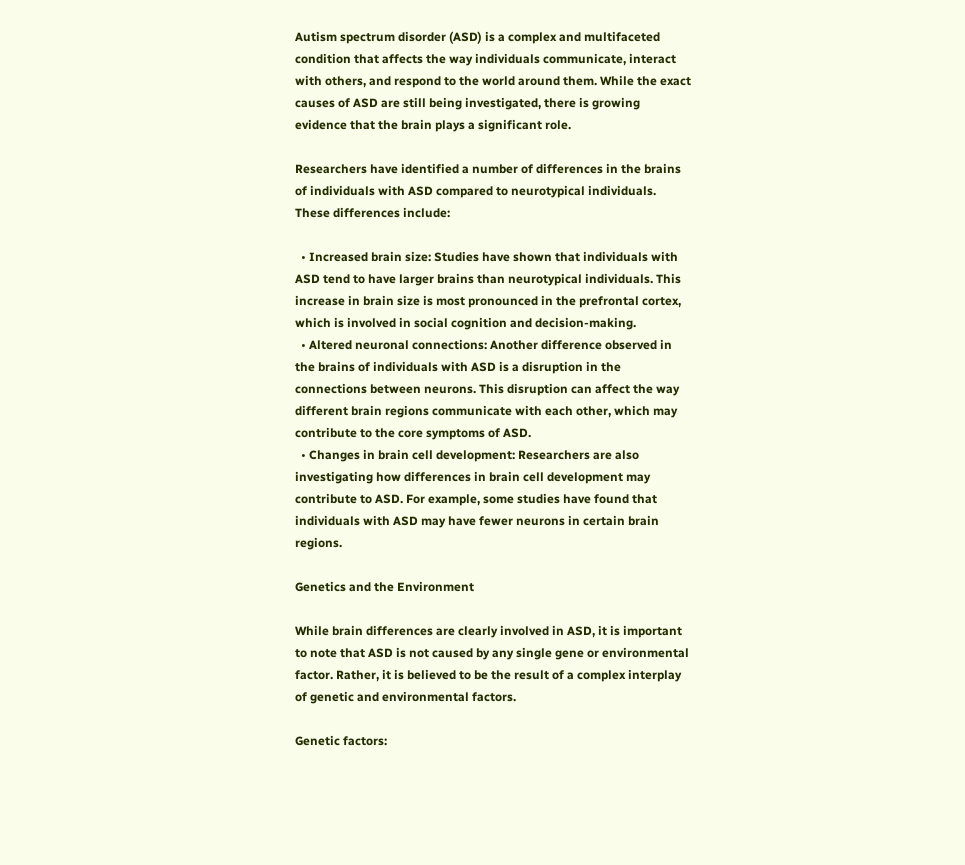Autism spectrum disorder (ASD) is a complex and multifaceted condition that affects the way individuals communicate, interact with others, and respond to the world around them. While the exact causes of ASD are still being investigated, there is growing evidence that the brain plays a significant role.

Researchers have identified a number of differences in the brains of individuals with ASD compared to neurotypical individuals. These differences include:

  • Increased brain size: Studies have shown that individuals with ASD tend to have larger brains than neurotypical individuals. This increase in brain size is most pronounced in the prefrontal cortex, which is involved in social cognition and decision-making.
  • Altered neuronal connections: Another difference observed in the brains of individuals with ASD is a disruption in the connections between neurons. This disruption can affect the way different brain regions communicate with each other, which may contribute to the core symptoms of ASD.
  • Changes in brain cell development: Researchers are also investigating how differences in brain cell development may contribute to ASD. For example, some studies have found that individuals with ASD may have fewer neurons in certain brain regions.

Genetics and the Environment

While brain differences are clearly involved in ASD, it is important to note that ASD is not caused by any single gene or environmental factor. Rather, it is believed to be the result of a complex interplay of genetic and environmental factors.

Genetic factors: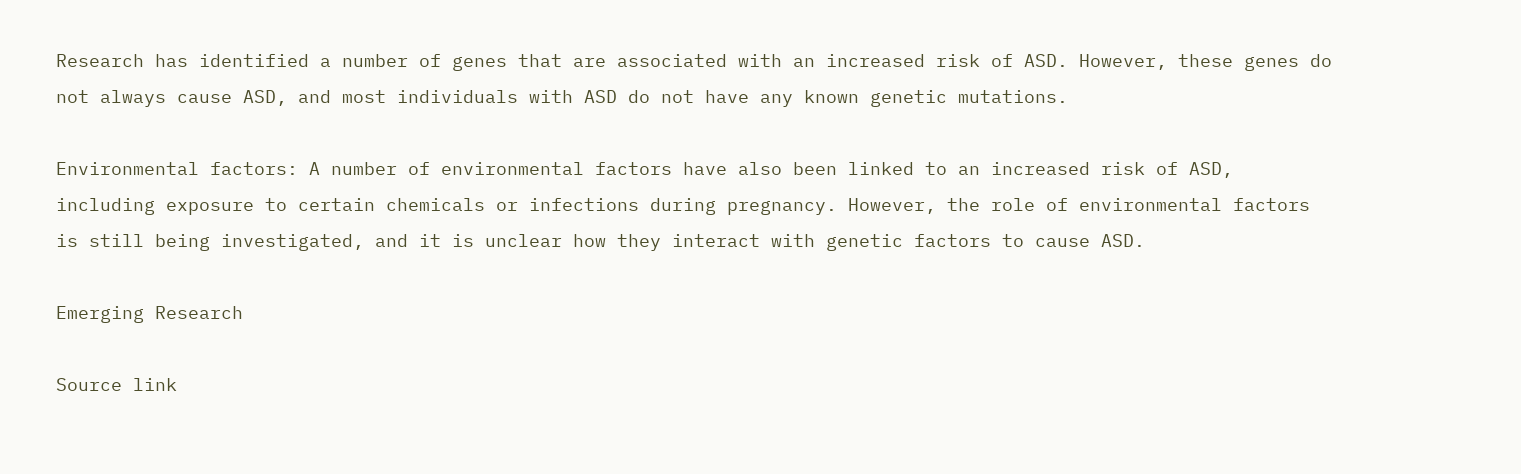Research has identified a number of genes that are associated with an increased risk of ASD. However, these genes do not always cause ASD, and most individuals with ASD do not have any known genetic mutations.

Environmental factors: A number of environmental factors have also been linked to an increased risk of ASD, including exposure to certain chemicals or infections during pregnancy. However, the role of environmental factors is still being investigated, and it is unclear how they interact with genetic factors to cause ASD.

Emerging Research

Source link